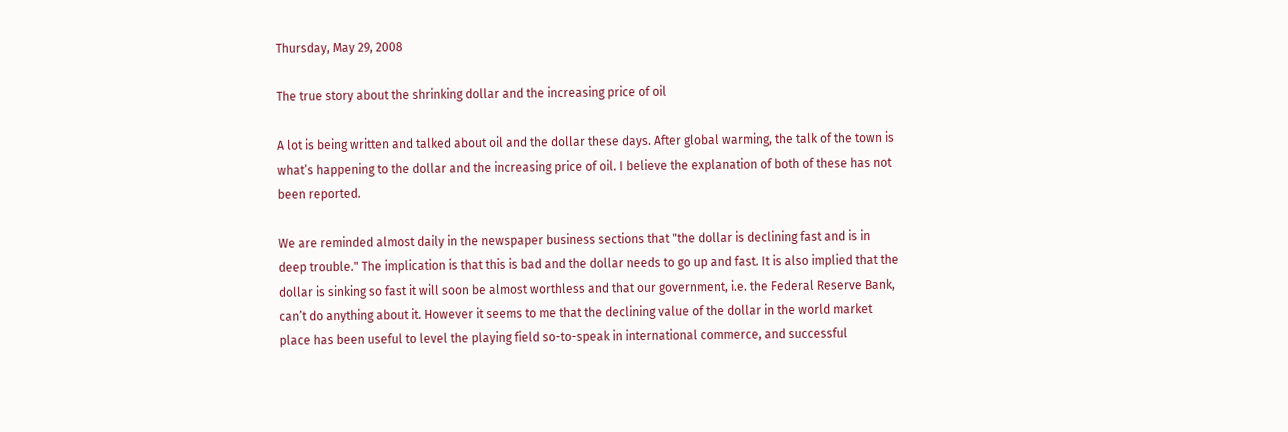Thursday, May 29, 2008

The true story about the shrinking dollar and the increasing price of oil

A lot is being written and talked about oil and the dollar these days. After global warming, the talk of the town is what’s happening to the dollar and the increasing price of oil. I believe the explanation of both of these has not been reported.

We are reminded almost daily in the newspaper business sections that "the dollar is declining fast and is in deep trouble." The implication is that this is bad and the dollar needs to go up and fast. It is also implied that the dollar is sinking so fast it will soon be almost worthless and that our government, i.e. the Federal Reserve Bank, can’t do anything about it. However it seems to me that the declining value of the dollar in the world market place has been useful to level the playing field so-to-speak in international commerce, and successful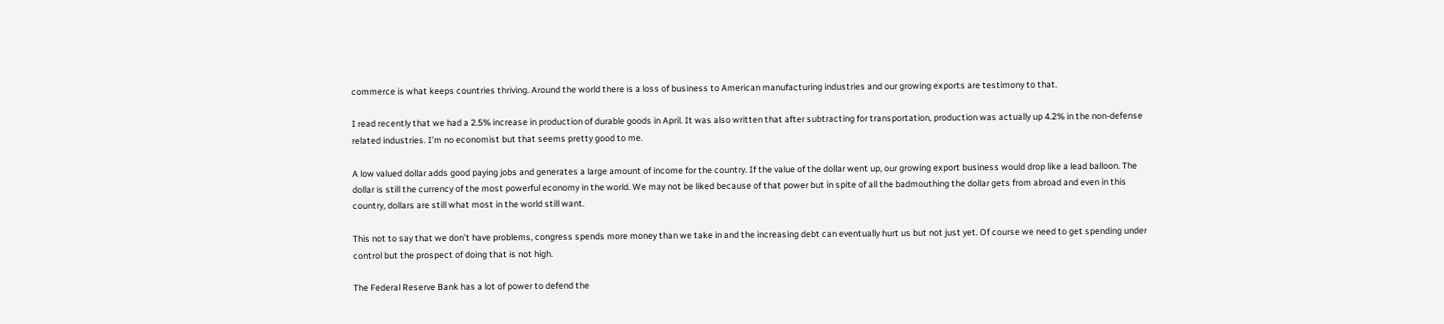commerce is what keeps countries thriving. Around the world there is a loss of business to American manufacturing industries and our growing exports are testimony to that.

I read recently that we had a 2.5% increase in production of durable goods in April. It was also written that after subtracting for transportation, production was actually up 4.2% in the non-defense related industries. I’m no economist but that seems pretty good to me.

A low valued dollar adds good paying jobs and generates a large amount of income for the country. If the value of the dollar went up, our growing export business would drop like a lead balloon. The dollar is still the currency of the most powerful economy in the world. We may not be liked because of that power but in spite of all the badmouthing the dollar gets from abroad and even in this country, dollars are still what most in the world still want.

This not to say that we don’t have problems, congress spends more money than we take in and the increasing debt can eventually hurt us but not just yet. Of course we need to get spending under control but the prospect of doing that is not high.

The Federal Reserve Bank has a lot of power to defend the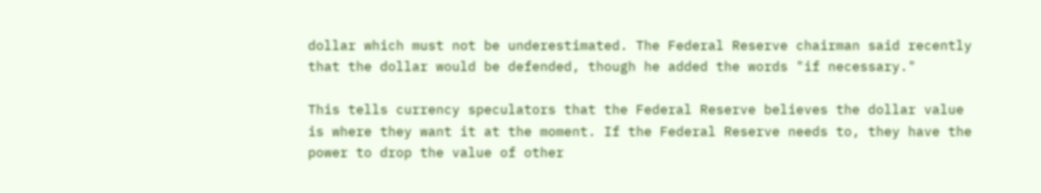dollar which must not be underestimated. The Federal Reserve chairman said recently that the dollar would be defended, though he added the words "if necessary."

This tells currency speculators that the Federal Reserve believes the dollar value is where they want it at the moment. If the Federal Reserve needs to, they have the power to drop the value of other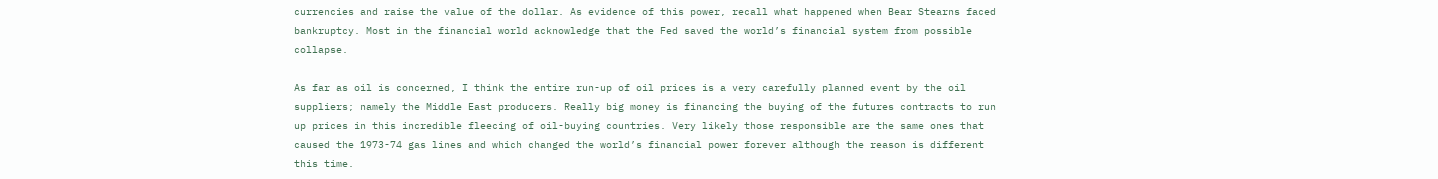currencies and raise the value of the dollar. As evidence of this power, recall what happened when Bear Stearns faced bankruptcy. Most in the financial world acknowledge that the Fed saved the world’s financial system from possible collapse.

As far as oil is concerned, I think the entire run-up of oil prices is a very carefully planned event by the oil suppliers; namely the Middle East producers. Really big money is financing the buying of the futures contracts to run up prices in this incredible fleecing of oil-buying countries. Very likely those responsible are the same ones that caused the 1973-74 gas lines and which changed the world’s financial power forever although the reason is different this time.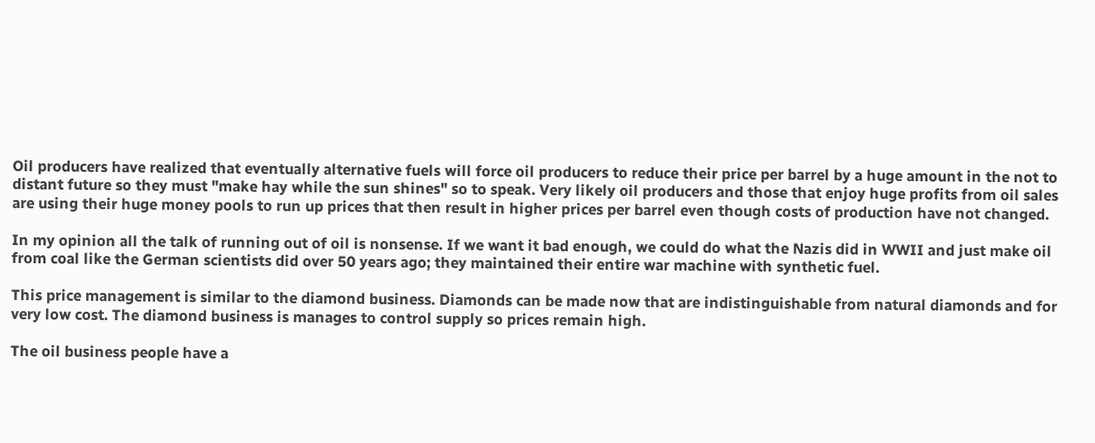Oil producers have realized that eventually alternative fuels will force oil producers to reduce their price per barrel by a huge amount in the not to distant future so they must "make hay while the sun shines" so to speak. Very likely oil producers and those that enjoy huge profits from oil sales are using their huge money pools to run up prices that then result in higher prices per barrel even though costs of production have not changed.

In my opinion all the talk of running out of oil is nonsense. If we want it bad enough, we could do what the Nazis did in WWII and just make oil from coal like the German scientists did over 50 years ago; they maintained their entire war machine with synthetic fuel.

This price management is similar to the diamond business. Diamonds can be made now that are indistinguishable from natural diamonds and for very low cost. The diamond business is manages to control supply so prices remain high.

The oil business people have a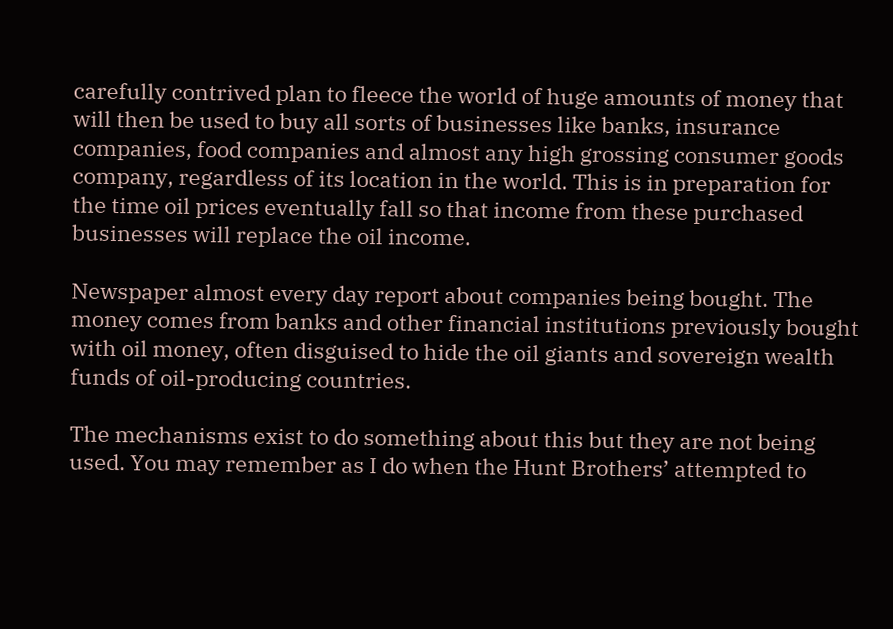carefully contrived plan to fleece the world of huge amounts of money that will then be used to buy all sorts of businesses like banks, insurance companies, food companies and almost any high grossing consumer goods company, regardless of its location in the world. This is in preparation for the time oil prices eventually fall so that income from these purchased businesses will replace the oil income.

Newspaper almost every day report about companies being bought. The money comes from banks and other financial institutions previously bought with oil money, often disguised to hide the oil giants and sovereign wealth funds of oil-producing countries.

The mechanisms exist to do something about this but they are not being used. You may remember as I do when the Hunt Brothers’ attempted to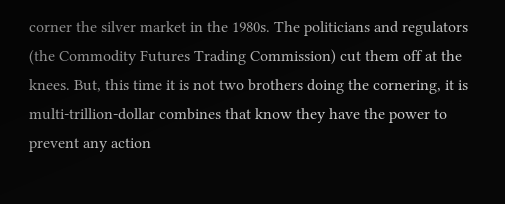corner the silver market in the 1980s. The politicians and regulators (the Commodity Futures Trading Commission) cut them off at the knees. But, this time it is not two brothers doing the cornering, it is multi-trillion-dollar combines that know they have the power to prevent any action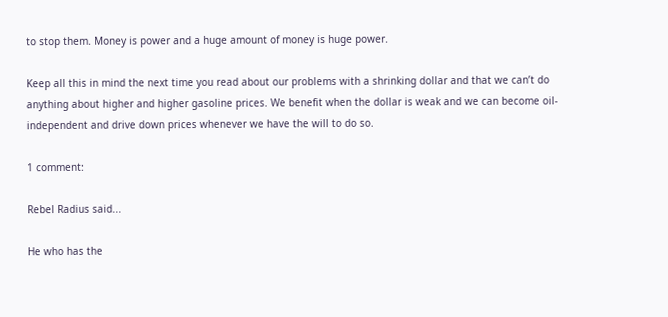to stop them. Money is power and a huge amount of money is huge power.

Keep all this in mind the next time you read about our problems with a shrinking dollar and that we can’t do anything about higher and higher gasoline prices. We benefit when the dollar is weak and we can become oil-independent and drive down prices whenever we have the will to do so.

1 comment:

Rebel Radius said...

He who has the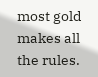most gold makes all the rules.